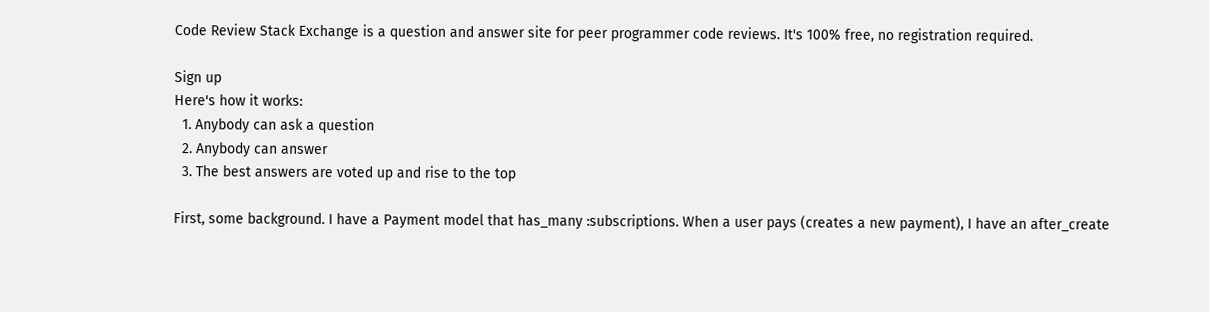Code Review Stack Exchange is a question and answer site for peer programmer code reviews. It's 100% free, no registration required.

Sign up
Here's how it works:
  1. Anybody can ask a question
  2. Anybody can answer
  3. The best answers are voted up and rise to the top

First, some background. I have a Payment model that has_many :subscriptions. When a user pays (creates a new payment), I have an after_create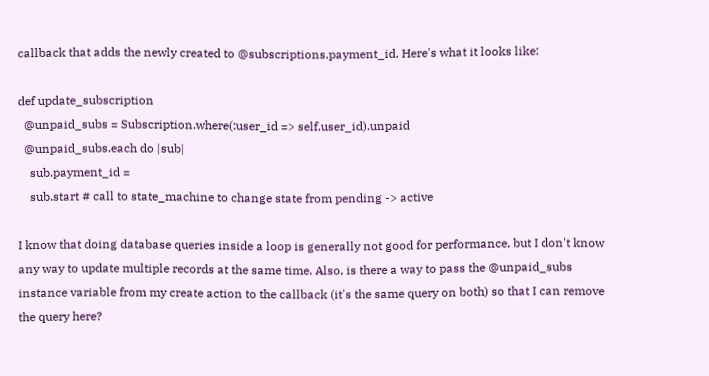callback that adds the newly created to @subscriptions.payment_id. Here's what it looks like:

def update_subscription
  @unpaid_subs = Subscription.where(:user_id => self.user_id).unpaid
  @unpaid_subs.each do |sub|
    sub.payment_id =
    sub.start # call to state_machine to change state from pending -> active

I know that doing database queries inside a loop is generally not good for performance, but I don't know any way to update multiple records at the same time. Also, is there a way to pass the @unpaid_subs instance variable from my create action to the callback (it's the same query on both) so that I can remove the query here?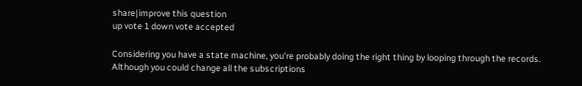share|improve this question
up vote 1 down vote accepted

Considering you have a state machine, you're probably doing the right thing by looping through the records. Although you could change all the subscriptions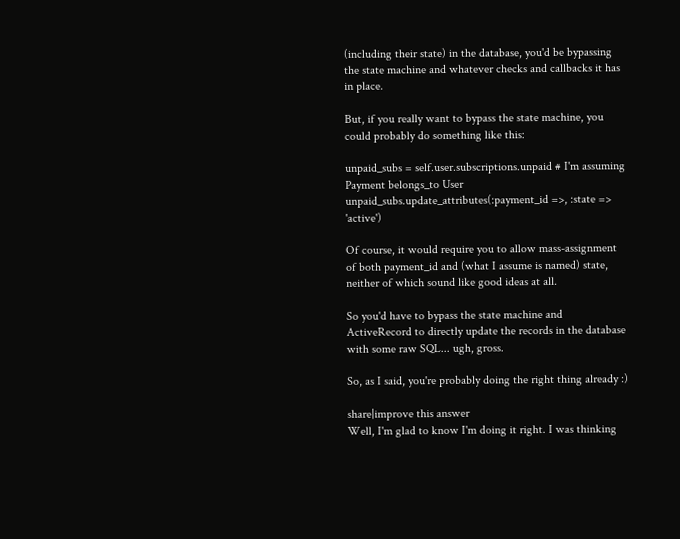(including their state) in the database, you'd be bypassing the state machine and whatever checks and callbacks it has in place.

But, if you really want to bypass the state machine, you could probably do something like this:

unpaid_subs = self.user.subscriptions.unpaid # I'm assuming Payment belongs_to User
unpaid_subs.update_attributes(:payment_id =>, :state => 'active')

Of course, it would require you to allow mass-assignment of both payment_id and (what I assume is named) state, neither of which sound like good ideas at all.

So you'd have to bypass the state machine and ActiveRecord to directly update the records in the database with some raw SQL... ugh, gross.

So, as I said, you're probably doing the right thing already :)

share|improve this answer
Well, I'm glad to know I'm doing it right. I was thinking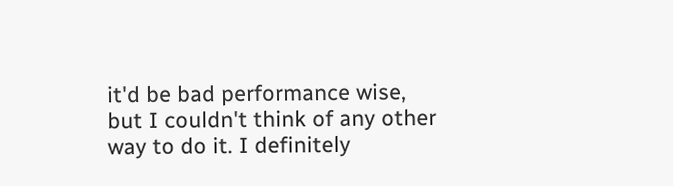it'd be bad performance wise, but I couldn't think of any other way to do it. I definitely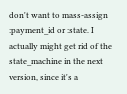don't want to mass-assign :payment_id or :state. I actually might get rid of the state_machine in the next version, since it's a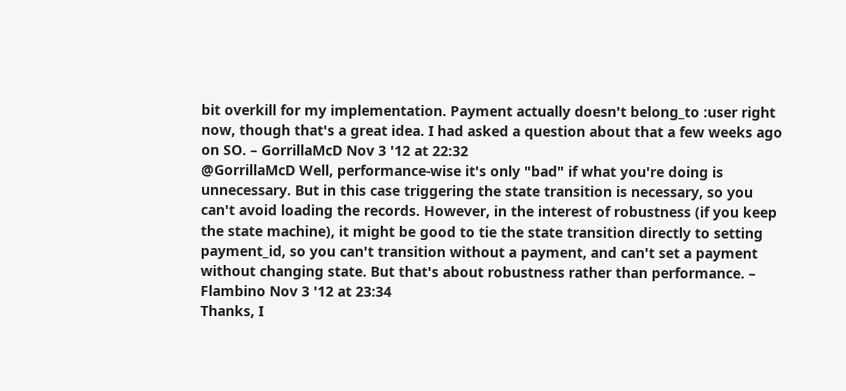bit overkill for my implementation. Payment actually doesn't belong_to :user right now, though that's a great idea. I had asked a question about that a few weeks ago on SO. – GorrillaMcD Nov 3 '12 at 22:32
@GorrillaMcD Well, performance-wise it's only "bad" if what you're doing is unnecessary. But in this case triggering the state transition is necessary, so you can't avoid loading the records. However, in the interest of robustness (if you keep the state machine), it might be good to tie the state transition directly to setting payment_id, so you can't transition without a payment, and can't set a payment without changing state. But that's about robustness rather than performance. – Flambino Nov 3 '12 at 23:34
Thanks, I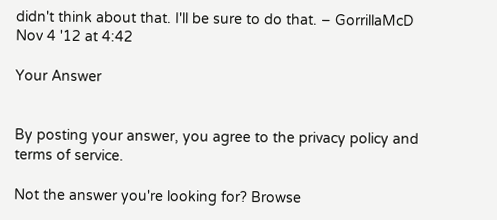didn't think about that. I'll be sure to do that. – GorrillaMcD Nov 4 '12 at 4:42

Your Answer


By posting your answer, you agree to the privacy policy and terms of service.

Not the answer you're looking for? Browse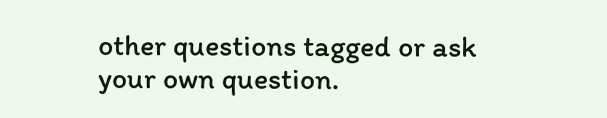other questions tagged or ask your own question.